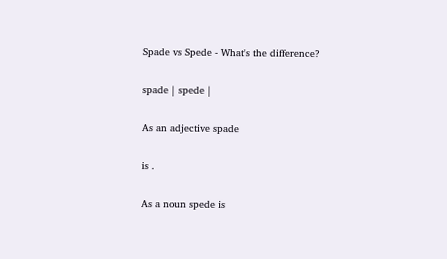Spade vs Spede - What's the difference?

spade | spede |

As an adjective spade

is .

As a noun spede is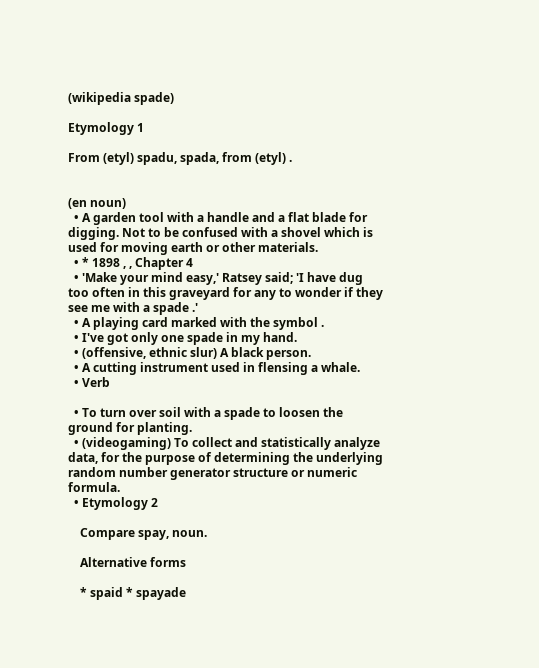(wikipedia spade)

Etymology 1

From (etyl) spadu, spada, from (etyl) .


(en noun)
  • A garden tool with a handle and a flat blade for digging. Not to be confused with a shovel which is used for moving earth or other materials.
  • * 1898 , , Chapter 4
  • 'Make your mind easy,' Ratsey said; 'I have dug too often in this graveyard for any to wonder if they see me with a spade .'
  • A playing card marked with the symbol .
  • I've got only one spade in my hand.
  • (offensive, ethnic slur) A black person.
  • A cutting instrument used in flensing a whale.
  • Verb

  • To turn over soil with a spade to loosen the ground for planting.
  • (videogaming) To collect and statistically analyze data, for the purpose of determining the underlying random number generator structure or numeric formula.
  • Etymology 2

    Compare spay, noun.

    Alternative forms

    * spaid * spayade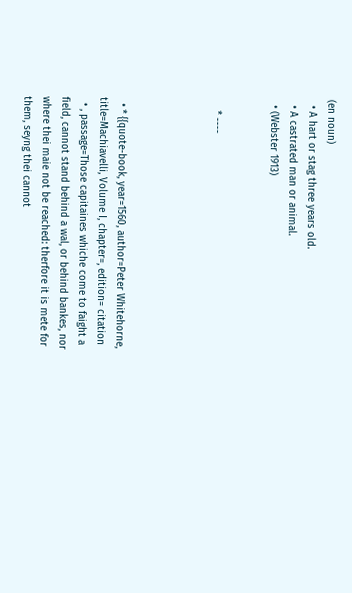(en noun)
  • A hart or stag three years old.
  • A castrated man or animal.
  • (Webster 1913)


    * ----




  • * {{quote-book, year=1560, author=Peter Whitehorne, title=Machiavelli, Volume I, chapter=, edition= citation
  • , passage=Those capitaines whiche come to faight a field, cannot stand behind a wal, or behind bankes, nor where thei maie not be reached: therfore it is mete for them, seyng thei cannot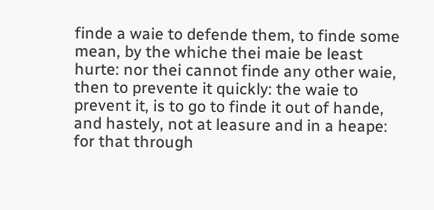finde a waie to defende them, to finde some mean, by the whiche thei maie be least hurte: nor thei cannot finde any other waie, then to prevente it quickly: the waie to prevent it, is to go to finde it out of hande, and hastely, not at leasure and in a heape: for that through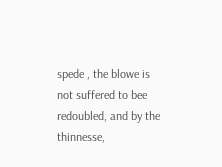spede , the blowe is not suffered to bee redoubled, and by the thinnesse,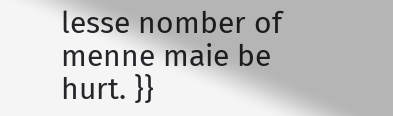lesse nomber of menne maie be hurt. }}